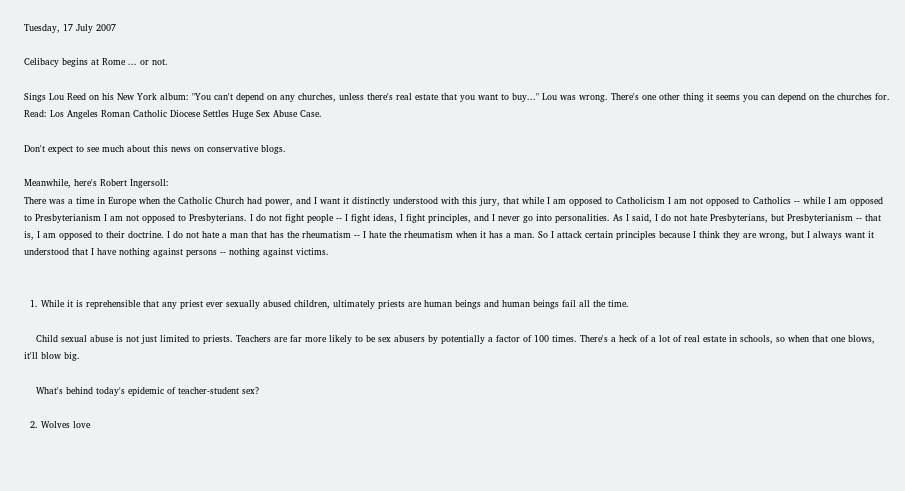Tuesday, 17 July 2007

Celibacy begins at Rome ... or not.

Sings Lou Reed on his New York album: "You can't depend on any churches, unless there's real estate that you want to buy..." Lou was wrong. There's one other thing it seems you can depend on the churches for. Read: Los Angeles Roman Catholic Diocese Settles Huge Sex Abuse Case.

Don't expect to see much about this news on conservative blogs.

Meanwhile, here's Robert Ingersoll:
There was a time in Europe when the Catholic Church had power, and I want it distinctly understood with this jury, that while I am opposed to Catholicism I am not opposed to Catholics -- while I am opposed to Presbyterianism I am not opposed to Presbyterians. I do not fight people -- I fight ideas, I fight principles, and I never go into personalities. As I said, I do not hate Presbyterians, but Presbyterianism -- that is, I am opposed to their doctrine. I do not hate a man that has the rheumatism -- I hate the rheumatism when it has a man. So I attack certain principles because I think they are wrong, but I always want it understood that I have nothing against persons -- nothing against victims.


  1. While it is reprehensible that any priest ever sexually abused children, ultimately priests are human beings and human beings fail all the time.

    Child sexual abuse is not just limited to priests. Teachers are far more likely to be sex abusers by potentially a factor of 100 times. There's a heck of a lot of real estate in schools, so when that one blows, it'll blow big.

    What's behind today's epidemic of teacher-student sex?

  2. Wolves love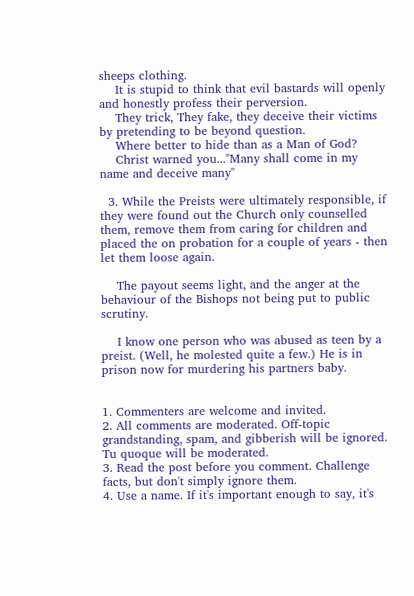sheeps clothing.
    It is stupid to think that evil bastards will openly and honestly profess their perversion.
    They trick, They fake, they deceive their victims by pretending to be beyond question.
    Where better to hide than as a Man of God?
    Christ warned you..."Many shall come in my name and deceive many"

  3. While the Preists were ultimately responsible, if they were found out the Church only counselled them, remove them from caring for children and placed the on probation for a couple of years - then let them loose again.

    The payout seems light, and the anger at the behaviour of the Bishops not being put to public scrutiny.

    I know one person who was abused as teen by a preist. (Well, he molested quite a few.) He is in prison now for murdering his partners baby.


1. Commenters are welcome and invited.
2. All comments are moderated. Off-topic grandstanding, spam, and gibberish will be ignored. Tu quoque will be moderated.
3. Read the post before you comment. Challenge facts, but don't simply ignore them.
4. Use a name. If it's important enough to say, it's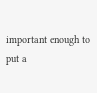important enough to put a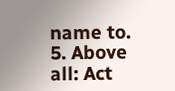name to.
5. Above all: Act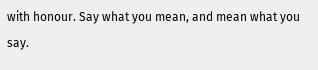with honour. Say what you mean, and mean what you say.